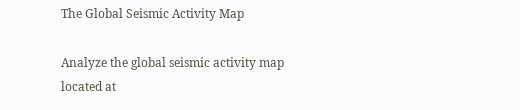The Global Seismic Activity Map

Analyze the global seismic activity map located at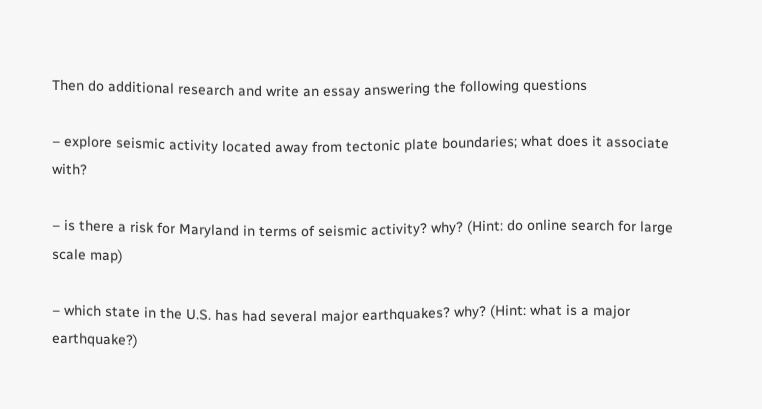Then do additional research and write an essay answering the following questions

– explore seismic activity located away from tectonic plate boundaries; what does it associate with?

– is there a risk for Maryland in terms of seismic activity? why? (Hint: do online search for large scale map)

– which state in the U.S. has had several major earthquakes? why? (Hint: what is a major earthquake?)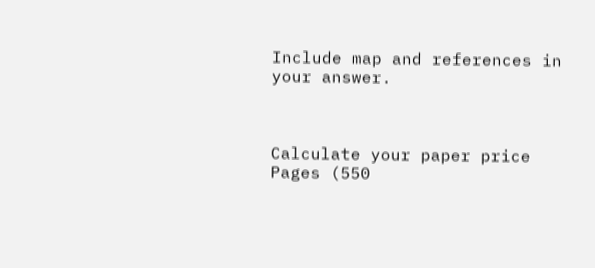Include map and references in your answer.



Calculate your paper price
Pages (550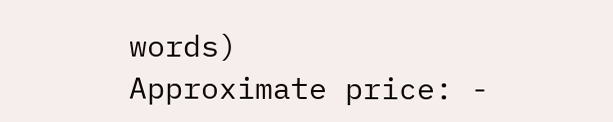words)
Approximate price: -